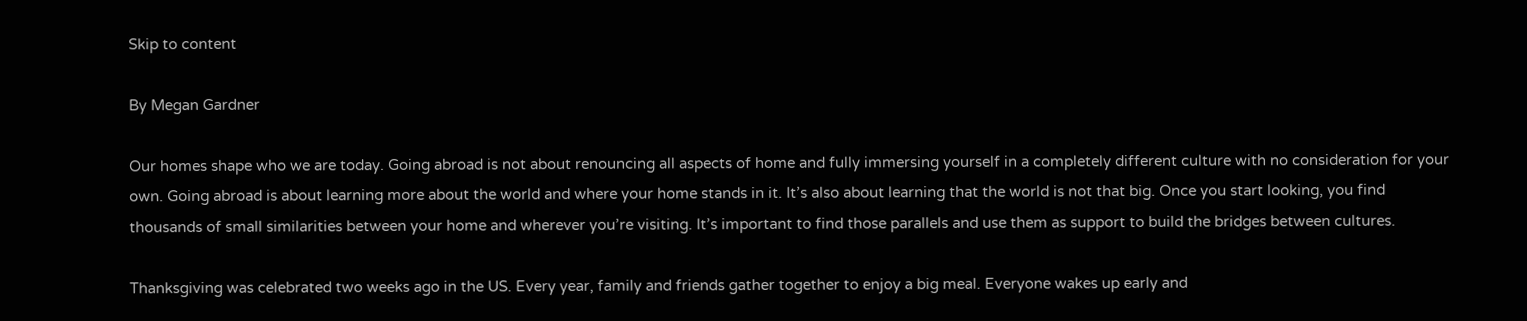Skip to content

By Megan Gardner

Our homes shape who we are today. Going abroad is not about renouncing all aspects of home and fully immersing yourself in a completely different culture with no consideration for your own. Going abroad is about learning more about the world and where your home stands in it. It’s also about learning that the world is not that big. Once you start looking, you find thousands of small similarities between your home and wherever you’re visiting. It’s important to find those parallels and use them as support to build the bridges between cultures.

Thanksgiving was celebrated two weeks ago in the US. Every year, family and friends gather together to enjoy a big meal. Everyone wakes up early and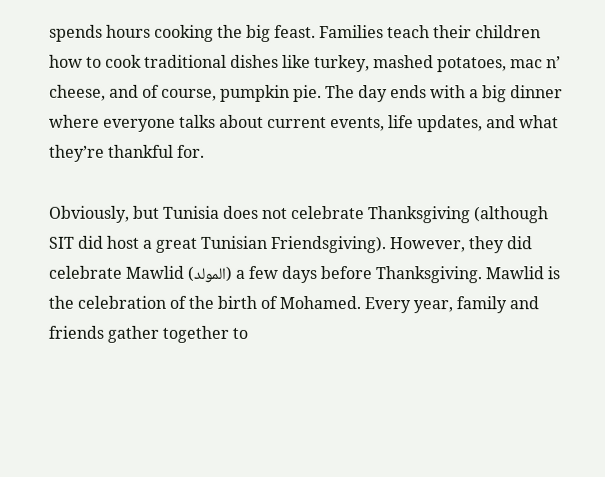spends hours cooking the big feast. Families teach their children how to cook traditional dishes like turkey, mashed potatoes, mac n’ cheese, and of course, pumpkin pie. The day ends with a big dinner where everyone talks about current events, life updates, and what they’re thankful for.

Obviously, but Tunisia does not celebrate Thanksgiving (although SIT did host a great Tunisian Friendsgiving). However, they did celebrate Mawlid (المولد) a few days before Thanksgiving. Mawlid is the celebration of the birth of Mohamed. Every year, family and friends gather together to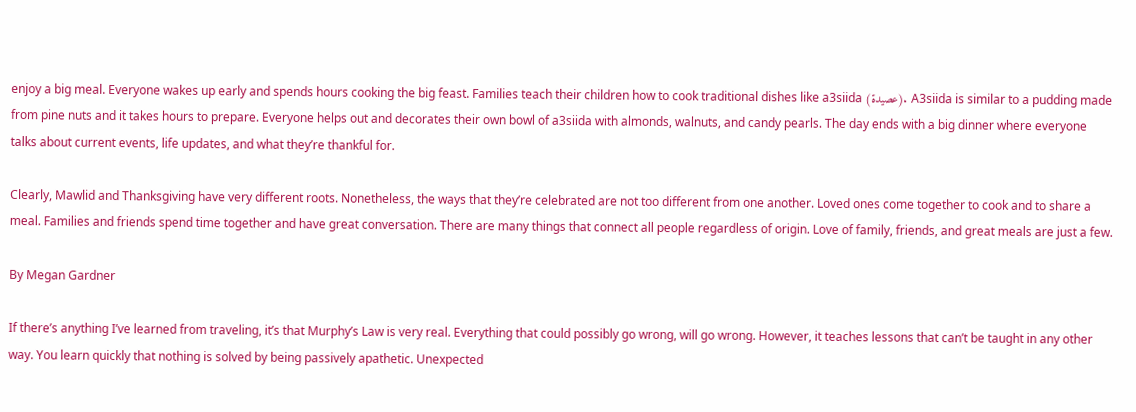enjoy a big meal. Everyone wakes up early and spends hours cooking the big feast. Families teach their children how to cook traditional dishes like a3siida (عصيدة). A3siida is similar to a pudding made from pine nuts and it takes hours to prepare. Everyone helps out and decorates their own bowl of a3siida with almonds, walnuts, and candy pearls. The day ends with a big dinner where everyone talks about current events, life updates, and what they’re thankful for.

Clearly, Mawlid and Thanksgiving have very different roots. Nonetheless, the ways that they’re celebrated are not too different from one another. Loved ones come together to cook and to share a meal. Families and friends spend time together and have great conversation. There are many things that connect all people regardless of origin. Love of family, friends, and great meals are just a few.

By Megan Gardner

If there’s anything I’ve learned from traveling, it’s that Murphy’s Law is very real. Everything that could possibly go wrong, will go wrong. However, it teaches lessons that can’t be taught in any other way. You learn quickly that nothing is solved by being passively apathetic. Unexpected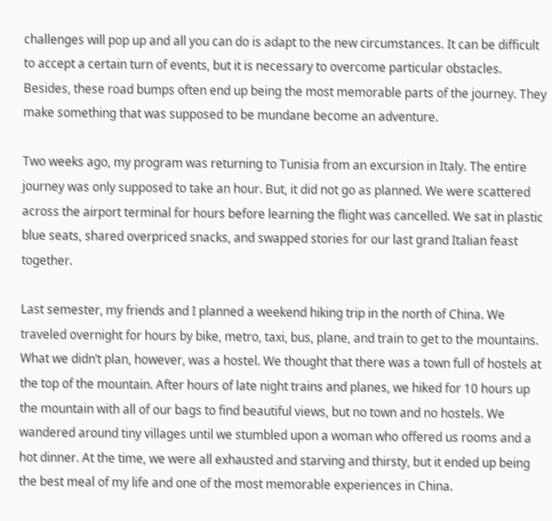challenges will pop up and all you can do is adapt to the new circumstances. It can be difficult to accept a certain turn of events, but it is necessary to overcome particular obstacles. Besides, these road bumps often end up being the most memorable parts of the journey. They make something that was supposed to be mundane become an adventure.

Two weeks ago, my program was returning to Tunisia from an excursion in Italy. The entire journey was only supposed to take an hour. But, it did not go as planned. We were scattered across the airport terminal for hours before learning the flight was cancelled. We sat in plastic blue seats, shared overpriced snacks, and swapped stories for our last grand Italian feast together.

Last semester, my friends and I planned a weekend hiking trip in the north of China. We traveled overnight for hours by bike, metro, taxi, bus, plane, and train to get to the mountains. What we didn’t plan, however, was a hostel. We thought that there was a town full of hostels at the top of the mountain. After hours of late night trains and planes, we hiked for 10 hours up the mountain with all of our bags to find beautiful views, but no town and no hostels. We wandered around tiny villages until we stumbled upon a woman who offered us rooms and a hot dinner. At the time, we were all exhausted and starving and thirsty, but it ended up being the best meal of my life and one of the most memorable experiences in China.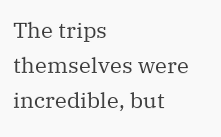The trips themselves were incredible, but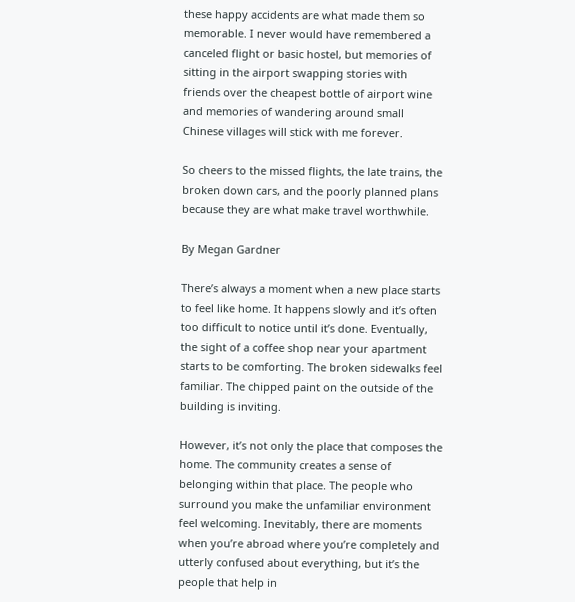these happy accidents are what made them so memorable. I never would have remembered a canceled flight or basic hostel, but memories of sitting in the airport swapping stories with friends over the cheapest bottle of airport wine and memories of wandering around small Chinese villages will stick with me forever.

So cheers to the missed flights, the late trains, the broken down cars, and the poorly planned plans because they are what make travel worthwhile.

By Megan Gardner

There’s always a moment when a new place starts to feel like home. It happens slowly and it’s often too difficult to notice until it’s done. Eventually, the sight of a coffee shop near your apartment starts to be comforting. The broken sidewalks feel familiar. The chipped paint on the outside of the building is inviting.

However, it’s not only the place that composes the home. The community creates a sense of belonging within that place. The people who surround you make the unfamiliar environment feel welcoming. Inevitably, there are moments when you’re abroad where you’re completely and utterly confused about everything, but it’s the people that help in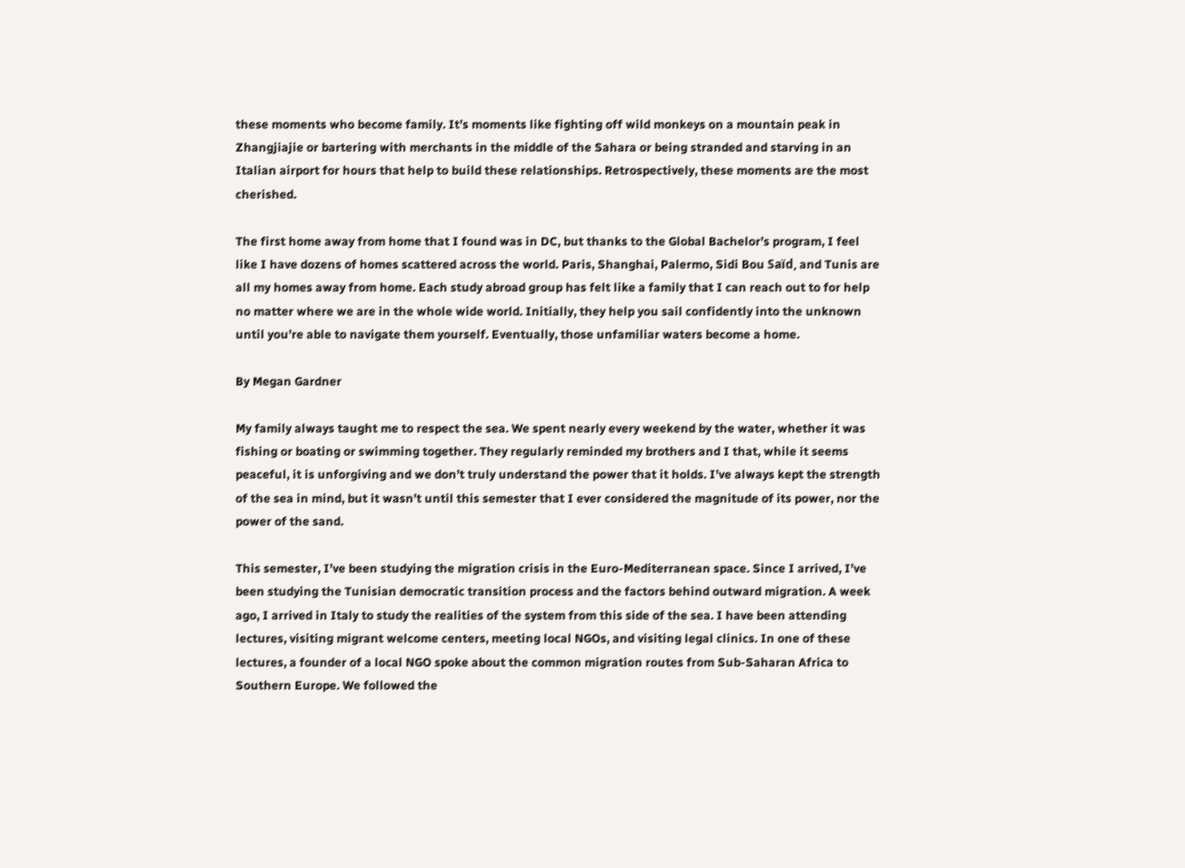these moments who become family. It’s moments like fighting off wild monkeys on a mountain peak in Zhangjiajie or bartering with merchants in the middle of the Sahara or being stranded and starving in an Italian airport for hours that help to build these relationships. Retrospectively, these moments are the most cherished.

The first home away from home that I found was in DC, but thanks to the Global Bachelor’s program, I feel like I have dozens of homes scattered across the world. Paris, Shanghai, Palermo, Sidi Bou Saïd, and Tunis are all my homes away from home. Each study abroad group has felt like a family that I can reach out to for help no matter where we are in the whole wide world. Initially, they help you sail confidently into the unknown until you’re able to navigate them yourself. Eventually, those unfamiliar waters become a home.

By Megan Gardner

My family always taught me to respect the sea. We spent nearly every weekend by the water, whether it was fishing or boating or swimming together. They regularly reminded my brothers and I that, while it seems peaceful, it is unforgiving and we don’t truly understand the power that it holds. I’ve always kept the strength of the sea in mind, but it wasn’t until this semester that I ever considered the magnitude of its power, nor the power of the sand.

This semester, I’ve been studying the migration crisis in the Euro-Mediterranean space. Since I arrived, I’ve been studying the Tunisian democratic transition process and the factors behind outward migration. A week ago, I arrived in Italy to study the realities of the system from this side of the sea. I have been attending lectures, visiting migrant welcome centers, meeting local NGOs, and visiting legal clinics. In one of these lectures, a founder of a local NGO spoke about the common migration routes from Sub-Saharan Africa to Southern Europe. We followed the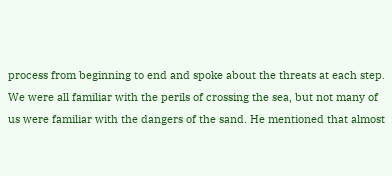process from beginning to end and spoke about the threats at each step. We were all familiar with the perils of crossing the sea, but not many of us were familiar with the dangers of the sand. He mentioned that almost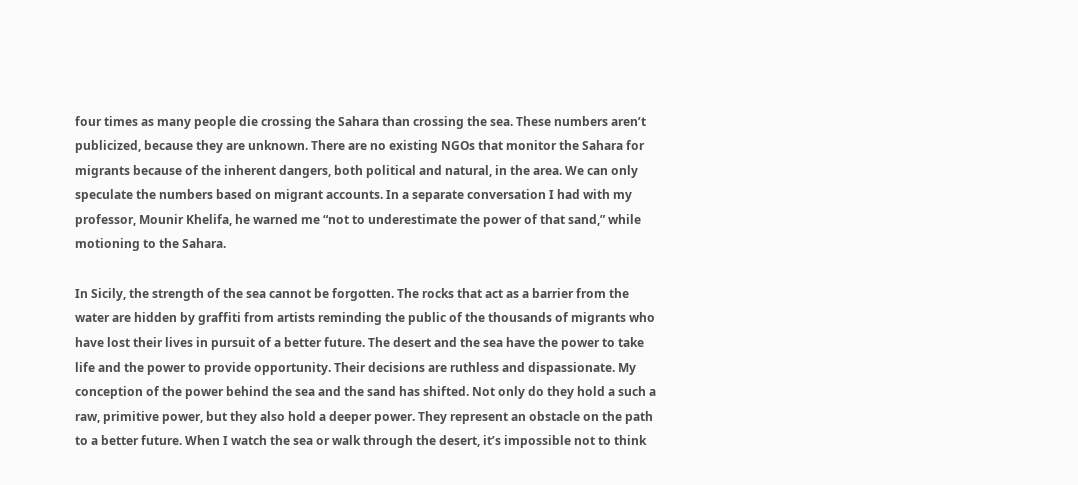four times as many people die crossing the Sahara than crossing the sea. These numbers aren’t publicized, because they are unknown. There are no existing NGOs that monitor the Sahara for migrants because of the inherent dangers, both political and natural, in the area. We can only speculate the numbers based on migrant accounts. In a separate conversation I had with my professor, Mounir Khelifa, he warned me “not to underestimate the power of that sand,” while motioning to the Sahara.

In Sicily, the strength of the sea cannot be forgotten. The rocks that act as a barrier from the water are hidden by graffiti from artists reminding the public of the thousands of migrants who have lost their lives in pursuit of a better future. The desert and the sea have the power to take life and the power to provide opportunity. Their decisions are ruthless and dispassionate. My conception of the power behind the sea and the sand has shifted. Not only do they hold a such a raw, primitive power, but they also hold a deeper power. They represent an obstacle on the path to a better future. When I watch the sea or walk through the desert, it’s impossible not to think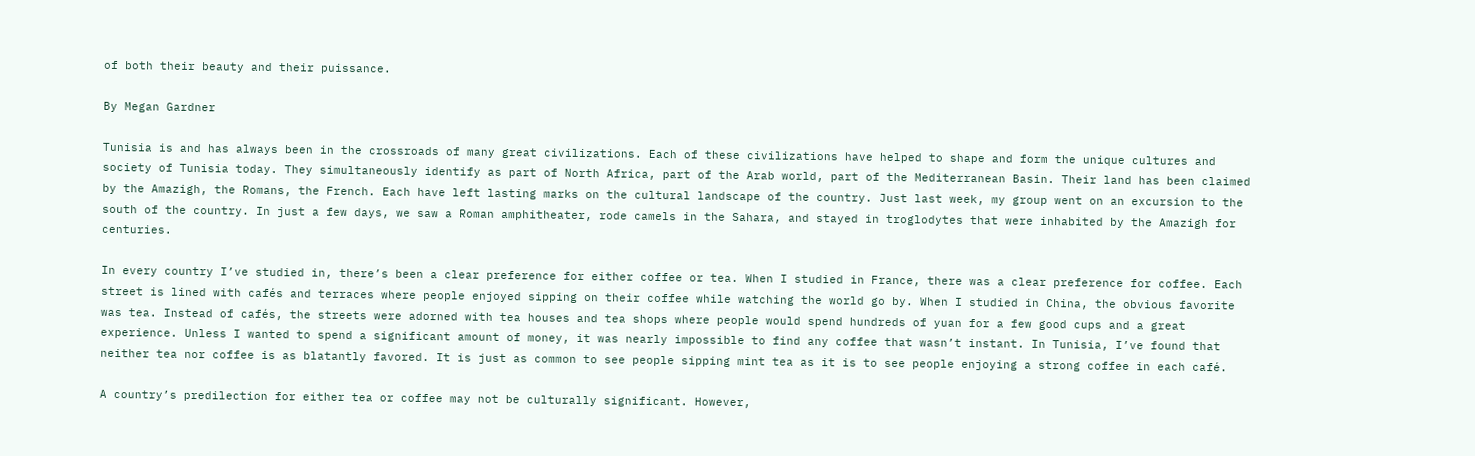of both their beauty and their puissance.

By Megan Gardner

Tunisia is and has always been in the crossroads of many great civilizations. Each of these civilizations have helped to shape and form the unique cultures and society of Tunisia today. They simultaneously identify as part of North Africa, part of the Arab world, part of the Mediterranean Basin. Their land has been claimed by the Amazigh, the Romans, the French. Each have left lasting marks on the cultural landscape of the country. Just last week, my group went on an excursion to the south of the country. In just a few days, we saw a Roman amphitheater, rode camels in the Sahara, and stayed in troglodytes that were inhabited by the Amazigh for centuries.

In every country I’ve studied in, there’s been a clear preference for either coffee or tea. When I studied in France, there was a clear preference for coffee. Each street is lined with cafés and terraces where people enjoyed sipping on their coffee while watching the world go by. When I studied in China, the obvious favorite was tea. Instead of cafés, the streets were adorned with tea houses and tea shops where people would spend hundreds of yuan for a few good cups and a great experience. Unless I wanted to spend a significant amount of money, it was nearly impossible to find any coffee that wasn’t instant. In Tunisia, I’ve found that neither tea nor coffee is as blatantly favored. It is just as common to see people sipping mint tea as it is to see people enjoying a strong coffee in each café.

A country’s predilection for either tea or coffee may not be culturally significant. However,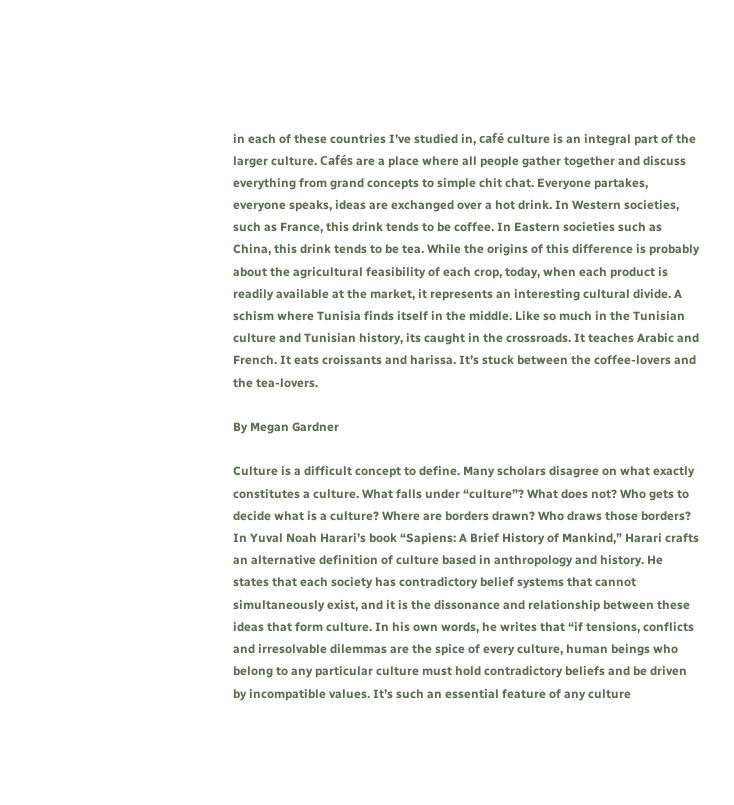in each of these countries I’ve studied in, café culture is an integral part of the larger culture. Cafés are a place where all people gather together and discuss everything from grand concepts to simple chit chat. Everyone partakes, everyone speaks, ideas are exchanged over a hot drink. In Western societies, such as France, this drink tends to be coffee. In Eastern societies such as China, this drink tends to be tea. While the origins of this difference is probably about the agricultural feasibility of each crop, today, when each product is readily available at the market, it represents an interesting cultural divide. A schism where Tunisia finds itself in the middle. Like so much in the Tunisian culture and Tunisian history, its caught in the crossroads. It teaches Arabic and French. It eats croissants and harissa. It’s stuck between the coffee-lovers and the tea-lovers.

By Megan Gardner

Culture is a difficult concept to define. Many scholars disagree on what exactly constitutes a culture. What falls under “culture”? What does not? Who gets to decide what is a culture? Where are borders drawn? Who draws those borders? In Yuval Noah Harari’s book “Sapiens: A Brief History of Mankind,” Harari crafts an alternative definition of culture based in anthropology and history. He states that each society has contradictory belief systems that cannot simultaneously exist, and it is the dissonance and relationship between these ideas that form culture. In his own words, he writes that “if tensions, conflicts and irresolvable dilemmas are the spice of every culture, human beings who belong to any particular culture must hold contradictory beliefs and be driven by incompatible values. It’s such an essential feature of any culture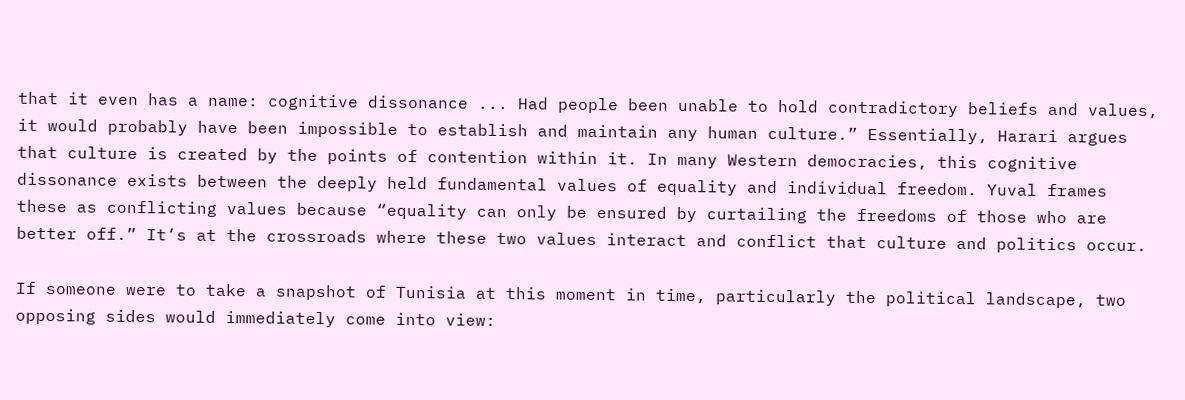that it even has a name: cognitive dissonance ... Had people been unable to hold contradictory beliefs and values, it would probably have been impossible to establish and maintain any human culture.” Essentially, Harari argues that culture is created by the points of contention within it. In many Western democracies, this cognitive dissonance exists between the deeply held fundamental values of equality and individual freedom. Yuval frames these as conflicting values because “equality can only be ensured by curtailing the freedoms of those who are better off.” It’s at the crossroads where these two values interact and conflict that culture and politics occur.

If someone were to take a snapshot of Tunisia at this moment in time, particularly the political landscape, two opposing sides would immediately come into view: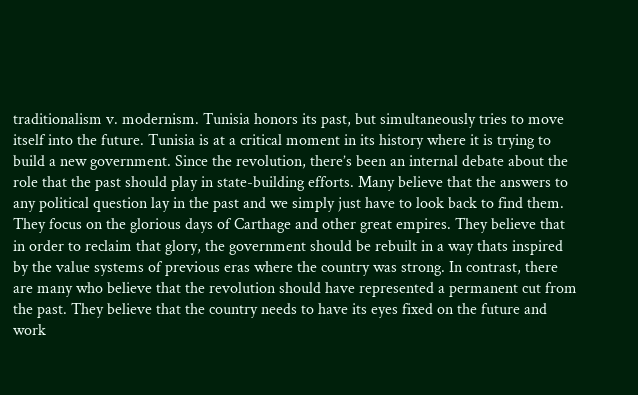traditionalism v. modernism. Tunisia honors its past, but simultaneously tries to move itself into the future. Tunisia is at a critical moment in its history where it is trying to build a new government. Since the revolution, there’s been an internal debate about the role that the past should play in state-building efforts. Many believe that the answers to any political question lay in the past and we simply just have to look back to find them. They focus on the glorious days of Carthage and other great empires. They believe that in order to reclaim that glory, the government should be rebuilt in a way thats inspired by the value systems of previous eras where the country was strong. In contrast, there are many who believe that the revolution should have represented a permanent cut from the past. They believe that the country needs to have its eyes fixed on the future and work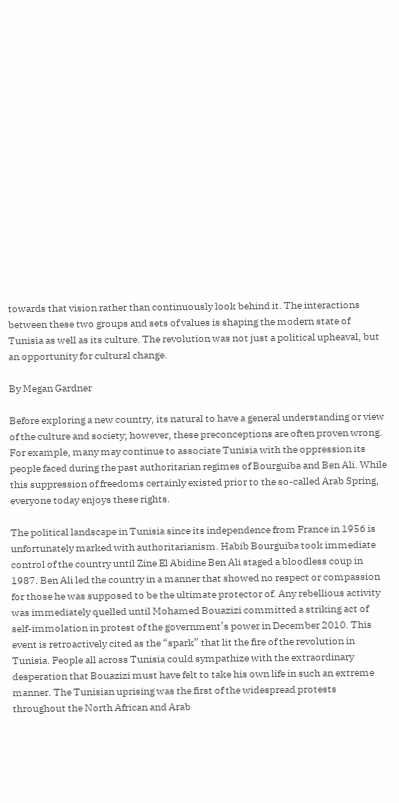towards that vision rather than continuously look behind it. The interactions between these two groups and sets of values is shaping the modern state of Tunisia as well as its culture. The revolution was not just a political upheaval, but an opportunity for cultural change.

By Megan Gardner

Before exploring a new country, its natural to have a general understanding or view of the culture and society; however, these preconceptions are often proven wrong. For example, many may continue to associate Tunisia with the oppression its people faced during the past authoritarian regimes of Bourguiba and Ben Ali. While this suppression of freedoms certainly existed prior to the so-called Arab Spring, everyone today enjoys these rights.

The political landscape in Tunisia since its independence from France in 1956 is unfortunately marked with authoritarianism. Habib Bourguiba took immediate control of the country until Zine El Abidine Ben Ali staged a bloodless coup in 1987. Ben Ali led the country in a manner that showed no respect or compassion for those he was supposed to be the ultimate protector of. Any rebellious activity was immediately quelled until Mohamed Bouazizi committed a striking act of self-immolation in protest of the government’s power in December 2010. This event is retroactively cited as the “spark” that lit the fire of the revolution in Tunisia. People all across Tunisia could sympathize with the extraordinary desperation that Bouazizi must have felt to take his own life in such an extreme manner. The Tunisian uprising was the first of the widespread protests throughout the North African and Arab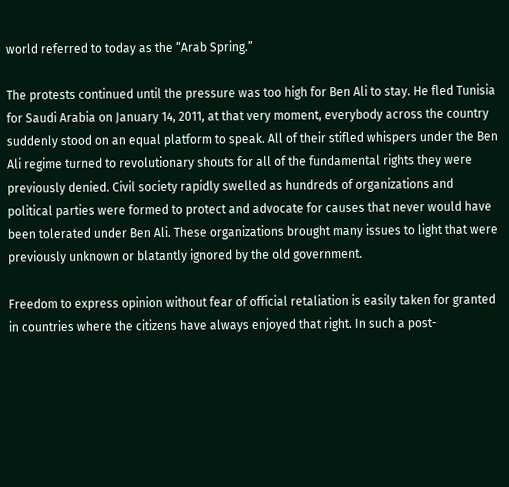world referred to today as the “Arab Spring.”

The protests continued until the pressure was too high for Ben Ali to stay. He fled Tunisia for Saudi Arabia on January 14, 2011, at that very moment, everybody across the country suddenly stood on an equal platform to speak. All of their stifled whispers under the Ben Ali regime turned to revolutionary shouts for all of the fundamental rights they were previously denied. Civil society rapidly swelled as hundreds of organizations and political parties were formed to protect and advocate for causes that never would have been tolerated under Ben Ali. These organizations brought many issues to light that were previously unknown or blatantly ignored by the old government.

Freedom to express opinion without fear of official retaliation is easily taken for granted in countries where the citizens have always enjoyed that right. In such a post-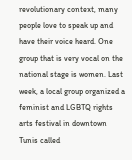revolutionary context, many people love to speak up and have their voice heard. One group that is very vocal on the national stage is women. Last week, a local group organized a feminist and LGBTQ rights arts festival in downtown Tunis called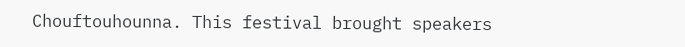Chouftouhounna. This festival brought speakers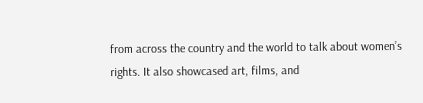from across the country and the world to talk about women’s rights. It also showcased art, films, and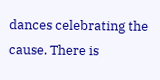dances celebrating the cause. There is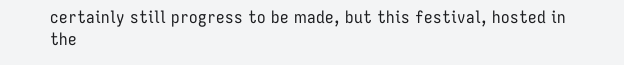certainly still progress to be made, but this festival, hosted in the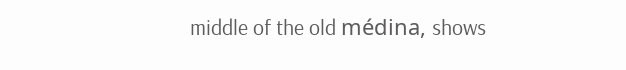middle of the old médina, shows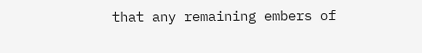that any remaining embers of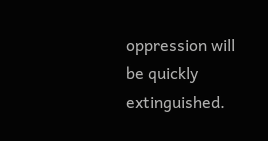oppression will be quickly extinguished.